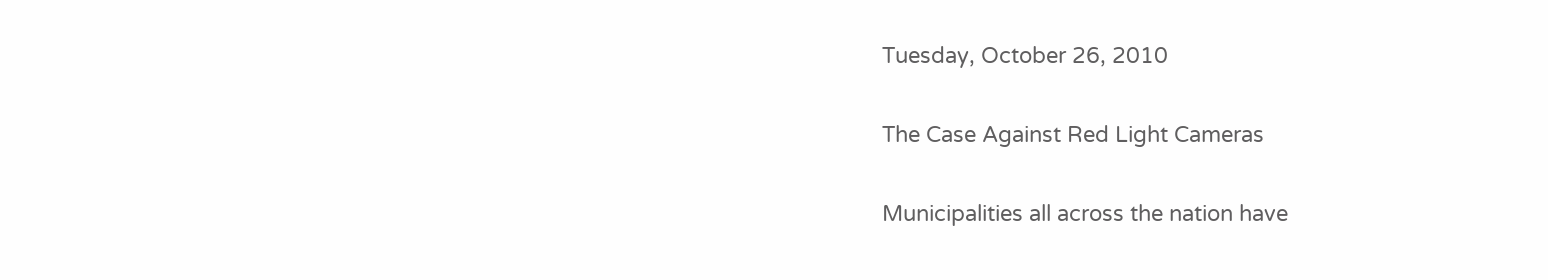Tuesday, October 26, 2010

The Case Against Red Light Cameras

Municipalities all across the nation have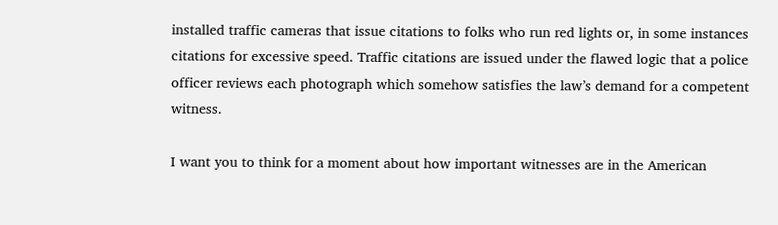installed traffic cameras that issue citations to folks who run red lights or, in some instances citations for excessive speed. Traffic citations are issued under the flawed logic that a police officer reviews each photograph which somehow satisfies the law’s demand for a competent witness.

I want you to think for a moment about how important witnesses are in the American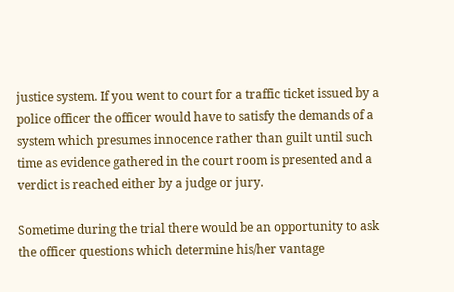justice system. If you went to court for a traffic ticket issued by a police officer the officer would have to satisfy the demands of a system which presumes innocence rather than guilt until such time as evidence gathered in the court room is presented and a verdict is reached either by a judge or jury.

Sometime during the trial there would be an opportunity to ask the officer questions which determine his/her vantage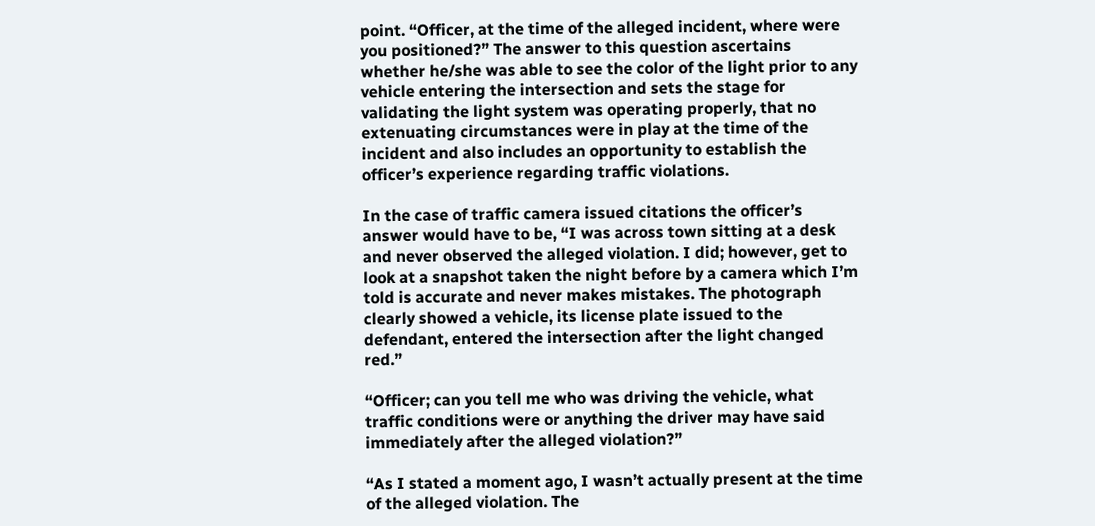point. “Officer, at the time of the alleged incident, where were you positioned?” The answer to this question ascertains whether he/she was able to see the color of the light prior to any vehicle entering the intersection and sets the stage for validating the light system was operating properly, that no extenuating circumstances were in play at the time of the incident and also includes an opportunity to establish the officer’s experience regarding traffic violations.

In the case of traffic camera issued citations the officer’s answer would have to be, “I was across town sitting at a desk and never observed the alleged violation. I did; however, get to look at a snapshot taken the night before by a camera which I’m told is accurate and never makes mistakes. The photograph clearly showed a vehicle, its license plate issued to the defendant, entered the intersection after the light changed red.”

“Officer; can you tell me who was driving the vehicle, what traffic conditions were or anything the driver may have said immediately after the alleged violation?”

“As I stated a moment ago, I wasn’t actually present at the time of the alleged violation. The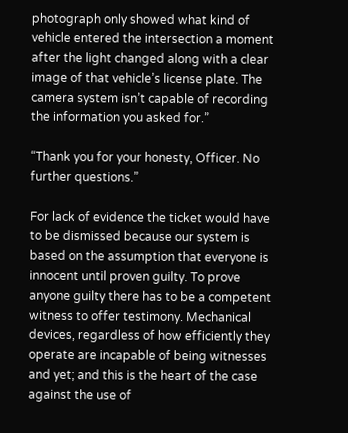photograph only showed what kind of vehicle entered the intersection a moment after the light changed along with a clear image of that vehicle’s license plate. The camera system isn’t capable of recording the information you asked for.”

“Thank you for your honesty, Officer. No further questions.”

For lack of evidence the ticket would have to be dismissed because our system is based on the assumption that everyone is innocent until proven guilty. To prove anyone guilty there has to be a competent witness to offer testimony. Mechanical devices, regardless of how efficiently they operate are incapable of being witnesses and yet; and this is the heart of the case against the use of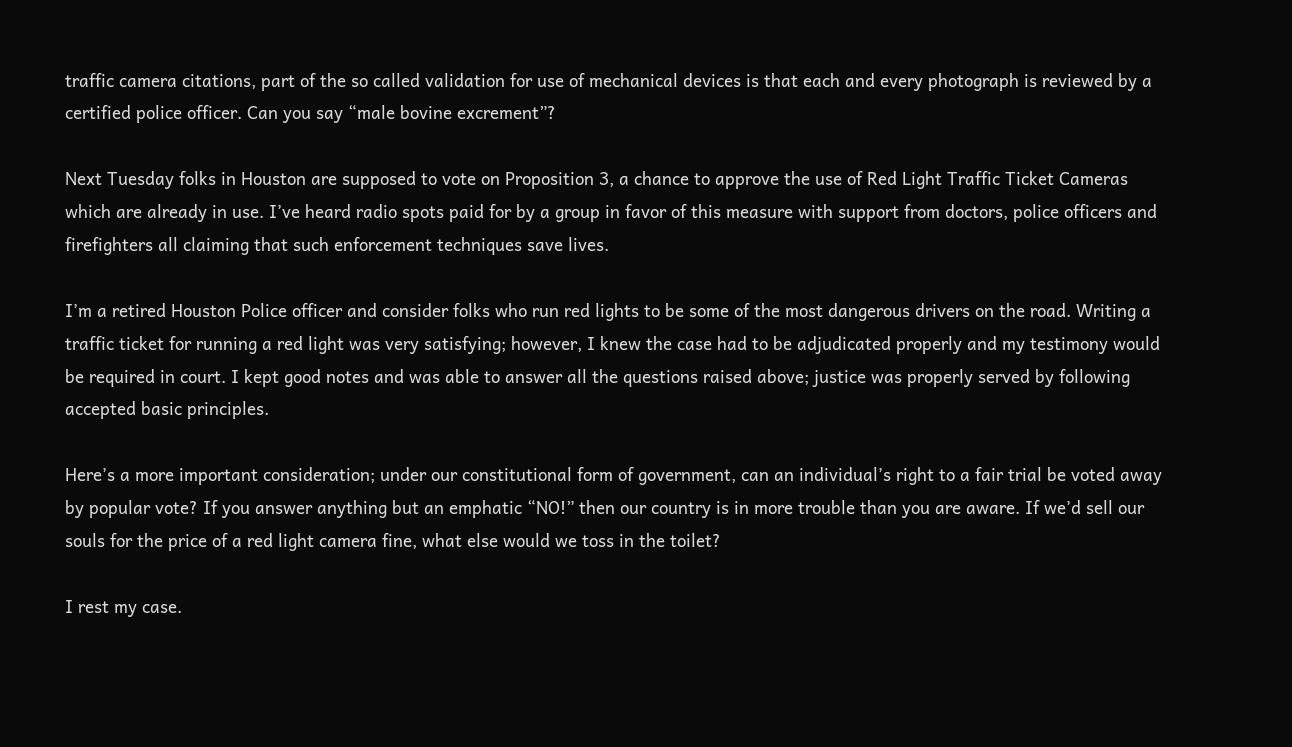traffic camera citations, part of the so called validation for use of mechanical devices is that each and every photograph is reviewed by a certified police officer. Can you say “male bovine excrement”?

Next Tuesday folks in Houston are supposed to vote on Proposition 3, a chance to approve the use of Red Light Traffic Ticket Cameras which are already in use. I’ve heard radio spots paid for by a group in favor of this measure with support from doctors, police officers and firefighters all claiming that such enforcement techniques save lives.

I’m a retired Houston Police officer and consider folks who run red lights to be some of the most dangerous drivers on the road. Writing a traffic ticket for running a red light was very satisfying; however, I knew the case had to be adjudicated properly and my testimony would be required in court. I kept good notes and was able to answer all the questions raised above; justice was properly served by following accepted basic principles.

Here’s a more important consideration; under our constitutional form of government, can an individual’s right to a fair trial be voted away by popular vote? If you answer anything but an emphatic “NO!” then our country is in more trouble than you are aware. If we’d sell our souls for the price of a red light camera fine, what else would we toss in the toilet?

I rest my case.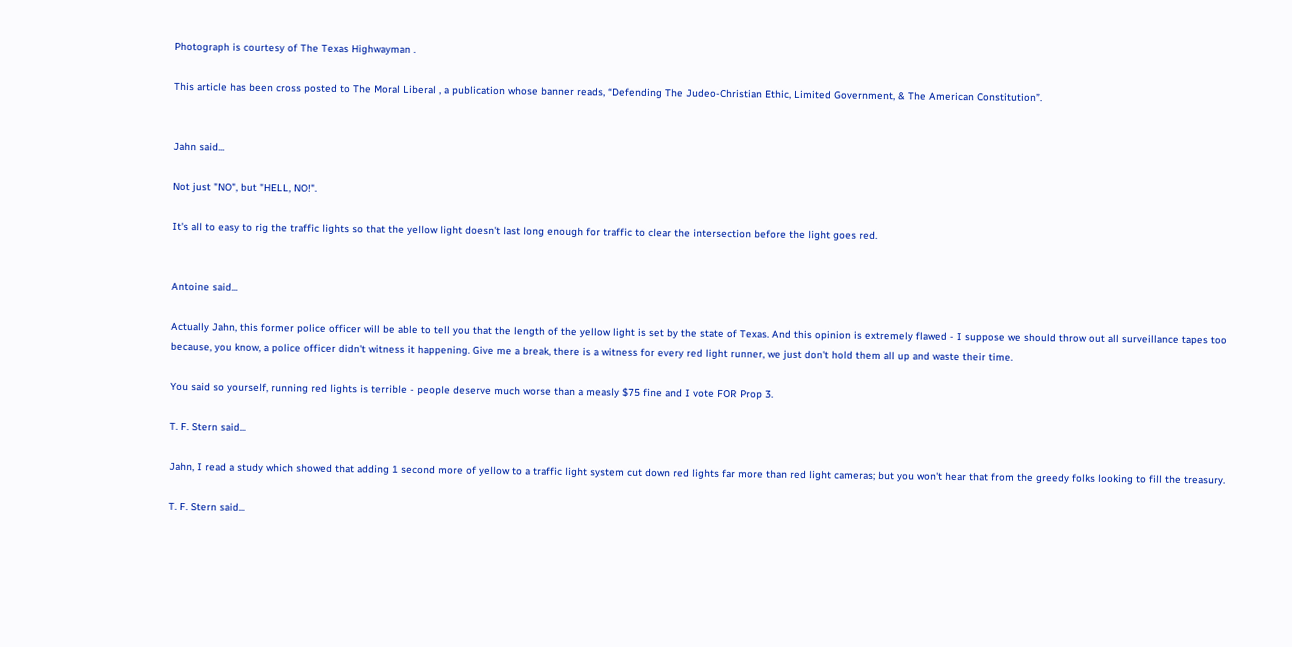Photograph is courtesy of The Texas Highwayman .

This article has been cross posted to The Moral Liberal , a publication whose banner reads, “Defending The Judeo-Christian Ethic, Limited Government, & The American Constitution”.


Jahn said...

Not just "NO", but "HELL, NO!".

It's all to easy to rig the traffic lights so that the yellow light doesn't last long enough for traffic to clear the intersection before the light goes red.


Antoine said...

Actually Jahn, this former police officer will be able to tell you that the length of the yellow light is set by the state of Texas. And this opinion is extremely flawed - I suppose we should throw out all surveillance tapes too because, you know, a police officer didn't witness it happening. Give me a break, there is a witness for every red light runner, we just don't hold them all up and waste their time.

You said so yourself, running red lights is terrible - people deserve much worse than a measly $75 fine and I vote FOR Prop 3.

T. F. Stern said...

Jahn, I read a study which showed that adding 1 second more of yellow to a traffic light system cut down red lights far more than red light cameras; but you won't hear that from the greedy folks looking to fill the treasury.

T. F. Stern said...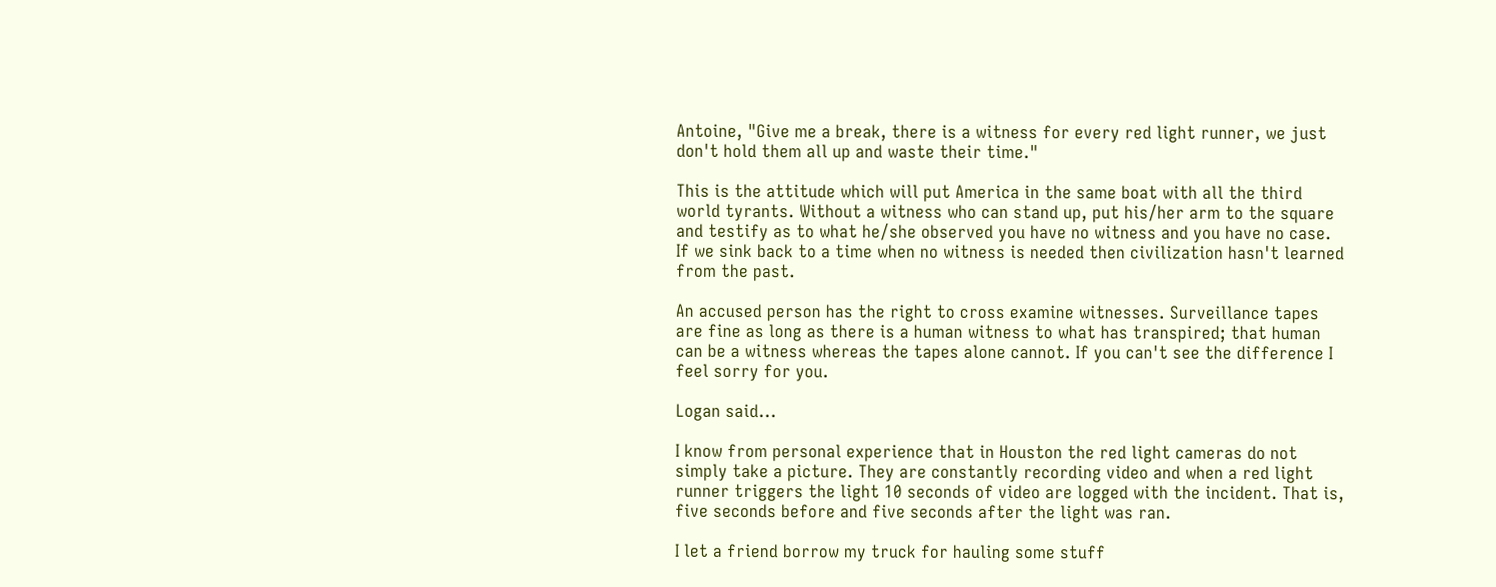Antoine, "Give me a break, there is a witness for every red light runner, we just don't hold them all up and waste their time."

This is the attitude which will put America in the same boat with all the third world tyrants. Without a witness who can stand up, put his/her arm to the square and testify as to what he/she observed you have no witness and you have no case. If we sink back to a time when no witness is needed then civilization hasn't learned from the past.

An accused person has the right to cross examine witnesses. Surveillance tapes are fine as long as there is a human witness to what has transpired; that human can be a witness whereas the tapes alone cannot. If you can't see the difference I feel sorry for you.

Logan said...

I know from personal experience that in Houston the red light cameras do not simply take a picture. They are constantly recording video and when a red light runner triggers the light 10 seconds of video are logged with the incident. That is, five seconds before and five seconds after the light was ran.

I let a friend borrow my truck for hauling some stuff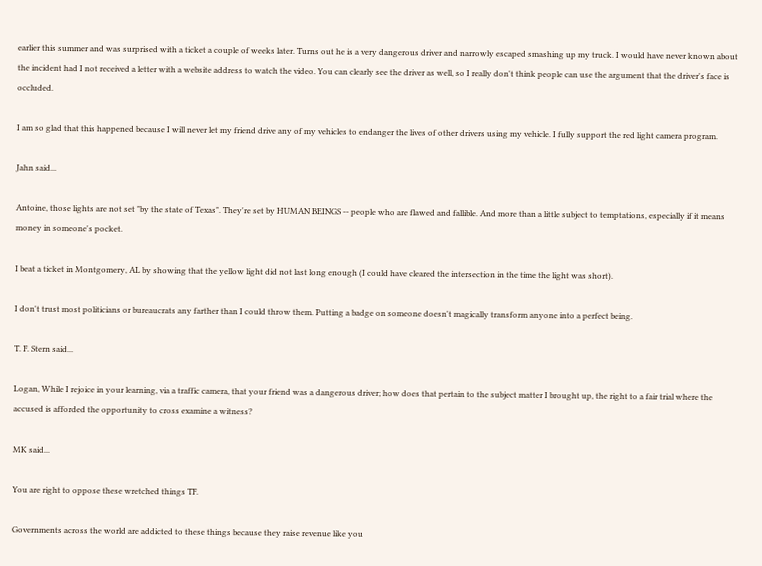earlier this summer and was surprised with a ticket a couple of weeks later. Turns out he is a very dangerous driver and narrowly escaped smashing up my truck. I would have never known about the incident had I not received a letter with a website address to watch the video. You can clearly see the driver as well, so I really don't think people can use the argument that the driver's face is occluded.

I am so glad that this happened because I will never let my friend drive any of my vehicles to endanger the lives of other drivers using my vehicle. I fully support the red light camera program.

Jahn said...

Antoine, those lights are not set "by the state of Texas". They're set by HUMAN BEINGS -- people who are flawed and fallible. And more than a little subject to temptations, especially if it means money in someone's pocket.

I beat a ticket in Montgomery, AL by showing that the yellow light did not last long enough (I could have cleared the intersection in the time the light was short).

I don't trust most politicians or bureaucrats any farther than I could throw them. Putting a badge on someone doesn't magically transform anyone into a perfect being.

T. F. Stern said...

Logan, While I rejoice in your learning, via a traffic camera, that your friend was a dangerous driver; how does that pertain to the subject matter I brought up, the right to a fair trial where the accused is afforded the opportunity to cross examine a witness?

MK said...

You are right to oppose these wretched things TF.

Governments across the world are addicted to these things because they raise revenue like you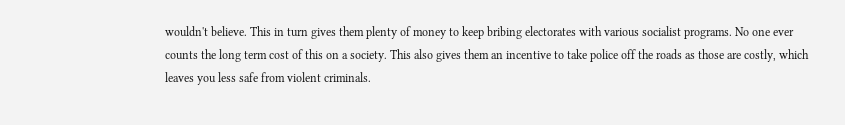wouldn't believe. This in turn gives them plenty of money to keep bribing electorates with various socialist programs. No one ever counts the long term cost of this on a society. This also gives them an incentive to take police off the roads as those are costly, which leaves you less safe from violent criminals.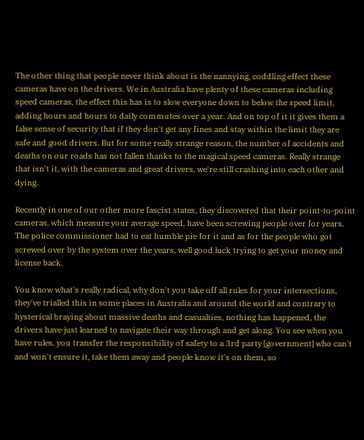The other thing that people never think about is the nannying, coddling effect these cameras have on the drivers. We in Australia have plenty of these cameras including speed cameras, the effect this has is to slow everyone down to below the speed limit, adding hours and hours to daily commutes over a year. And on top of it it gives them a false sense of security that if they don't get any fines and stay within the limit they are safe and good drivers. But for some really strange reason, the number of accidents and deaths on our roads has not fallen thanks to the magical speed cameras. Really strange that isn't it, with the cameras and great drivers, we're still crashing into each other and dying.

Recently in one of our other more fascist states, they discovered that their point-to-point cameras, which measure your average speed, have been screwing people over for years. The police commissioner had to eat humble pie for it and as for the people who got screwed over by the system over the years, well good luck trying to get your money and license back.

You know what's really radical, why don't you take off all rules for your intersections, they've trialled this in some places in Australia and around the world and contrary to hysterical braying about massive deaths and casualties, nothing has happened, the drivers have just learned to navigate their way through and get along. You see when you have rules, you transfer the responsibility of safety to a 3rd party [government] who can't and won't ensure it, take them away and people know it's on them, so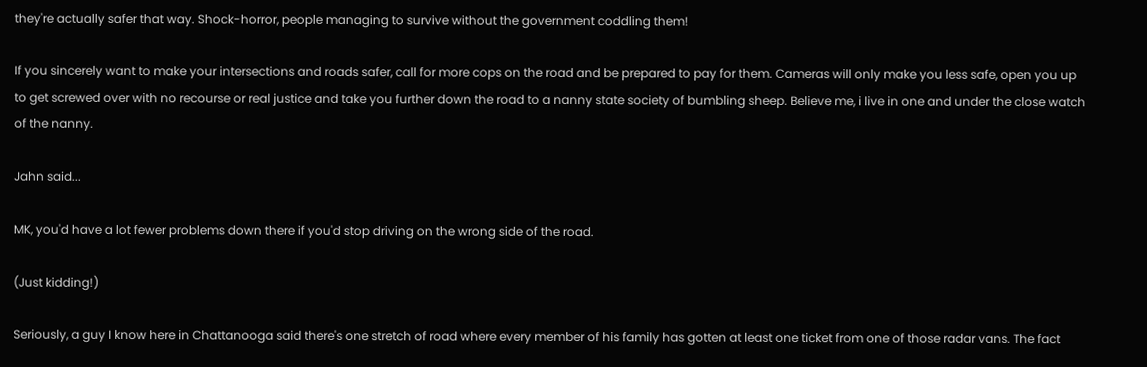they're actually safer that way. Shock-horror, people managing to survive without the government coddling them!

If you sincerely want to make your intersections and roads safer, call for more cops on the road and be prepared to pay for them. Cameras will only make you less safe, open you up to get screwed over with no recourse or real justice and take you further down the road to a nanny state society of bumbling sheep. Believe me, i live in one and under the close watch of the nanny.

Jahn said...

MK, you'd have a lot fewer problems down there if you'd stop driving on the wrong side of the road.

(Just kidding!)

Seriously, a guy I know here in Chattanooga said there's one stretch of road where every member of his family has gotten at least one ticket from one of those radar vans. The fact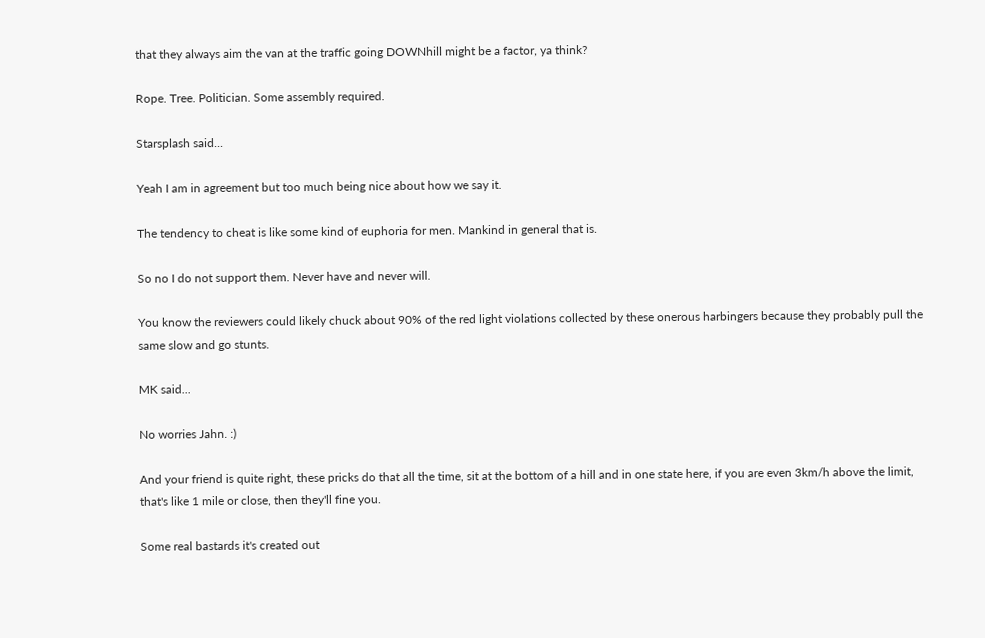that they always aim the van at the traffic going DOWNhill might be a factor, ya think?

Rope. Tree. Politician. Some assembly required.

Starsplash said...

Yeah I am in agreement but too much being nice about how we say it.

The tendency to cheat is like some kind of euphoria for men. Mankind in general that is.

So no I do not support them. Never have and never will.

You know the reviewers could likely chuck about 90% of the red light violations collected by these onerous harbingers because they probably pull the same slow and go stunts.

MK said...

No worries Jahn. :)

And your friend is quite right, these pricks do that all the time, sit at the bottom of a hill and in one state here, if you are even 3km/h above the limit, that's like 1 mile or close, then they'll fine you.

Some real bastards it's created out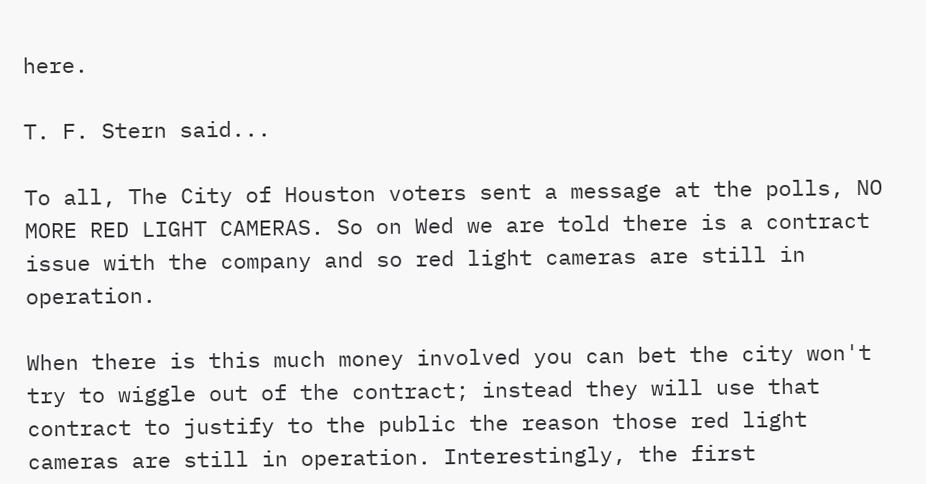here.

T. F. Stern said...

To all, The City of Houston voters sent a message at the polls, NO MORE RED LIGHT CAMERAS. So on Wed we are told there is a contract issue with the company and so red light cameras are still in operation.

When there is this much money involved you can bet the city won't try to wiggle out of the contract; instead they will use that contract to justify to the public the reason those red light cameras are still in operation. Interestingly, the first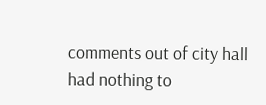comments out of city hall had nothing to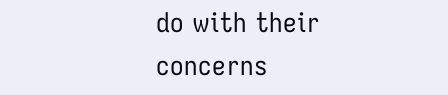do with their concerns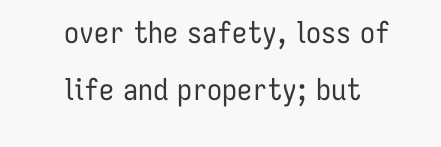over the safety, loss of life and property; but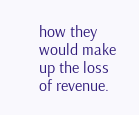how they would make up the loss of revenue.